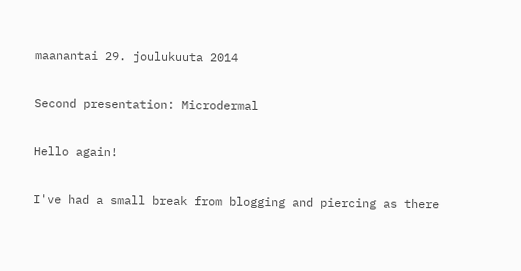maanantai 29. joulukuuta 2014

Second presentation: Microdermal

Hello again!

I've had a small break from blogging and piercing as there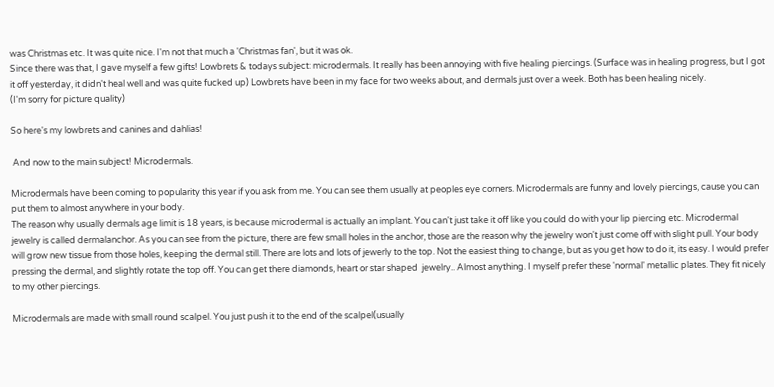was Christmas etc. It was quite nice. I'm not that much a 'Christmas fan', but it was ok.
Since there was that, I gave myself a few gifts! Lowbrets & todays subject: microdermals. It really has been annoying with five healing piercings. (Surface was in healing progress, but I got it off yesterday, it didn't heal well and was quite fucked up) Lowbrets have been in my face for two weeks about, and dermals just over a week. Both has been healing nicely.
(I'm sorry for picture quality)

So here's my lowbrets and canines and dahlias!

 And now to the main subject! Microdermals.

Microdermals have been coming to popularity this year if you ask from me. You can see them usually at peoples eye corners. Microdermals are funny and lovely piercings, cause you can put them to almost anywhere in your body.
The reason why usually dermals age limit is 18 years, is because microdermal is actually an implant. You can't just take it off like you could do with your lip piercing etc. Microdermal jewelry is called dermalanchor. As you can see from the picture, there are few small holes in the anchor, those are the reason why the jewelry won't just come off with slight pull. Your body will grow new tissue from those holes, keeping the dermal still. There are lots and lots of jewerly to the top. Not the easiest thing to change, but as you get how to do it, its easy. I would prefer pressing the dermal, and slightly rotate the top off. You can get there diamonds, heart or star shaped  jewelry.. Almost anything. I myself prefer these 'normal' metallic plates. They fit nicely to my other piercings.

Microdermals are made with small round scalpel. You just push it to the end of the scalpel(usually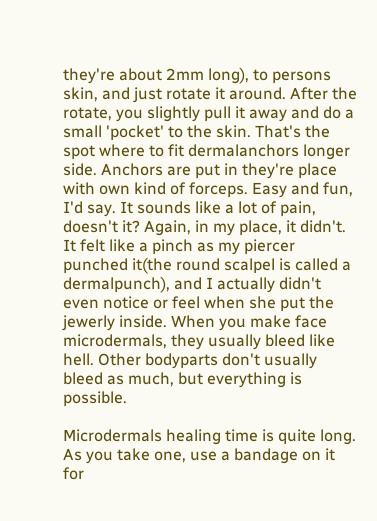they're about 2mm long), to persons skin, and just rotate it around. After the rotate, you slightly pull it away and do a small 'pocket' to the skin. That's the spot where to fit dermalanchors longer side. Anchors are put in they're place with own kind of forceps. Easy and fun, I'd say. It sounds like a lot of pain, doesn't it? Again, in my place, it didn't. It felt like a pinch as my piercer punched it(the round scalpel is called a dermalpunch), and I actually didn't even notice or feel when she put the jewerly inside. When you make face microdermals, they usually bleed like hell. Other bodyparts don't usually bleed as much, but everything is possible.

Microdermals healing time is quite long. As you take one, use a bandage on it for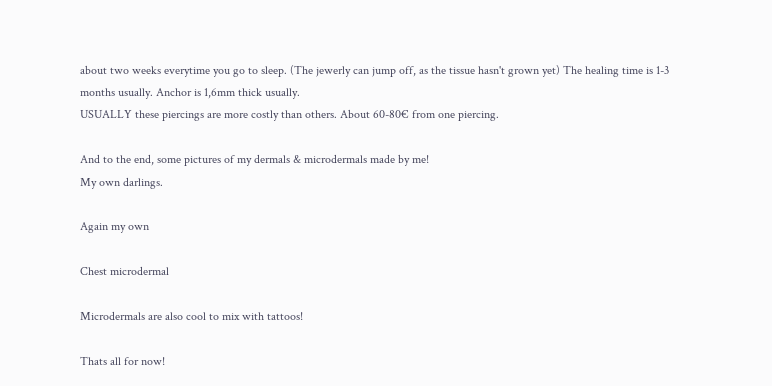about two weeks everytime you go to sleep. (The jewerly can jump off, as the tissue hasn't grown yet) The healing time is 1-3 months usually. Anchor is 1,6mm thick usually.
USUALLY these piercings are more costly than others. About 60-80€ from one piercing.

And to the end, some pictures of my dermals & microdermals made by me!
My own darlings.

Again my own

Chest microdermal

Microdermals are also cool to mix with tattoos!

Thats all for now!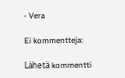- Vera

Ei kommentteja:

Lähetä kommentti